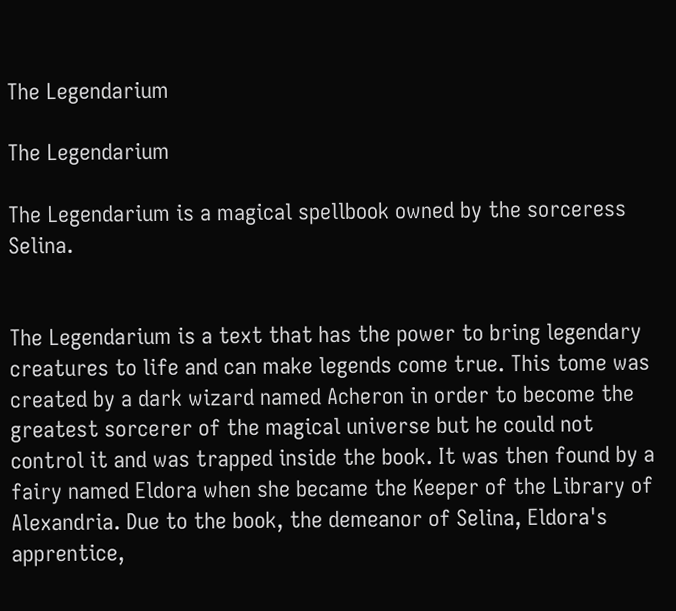The Legendarium

The Legendarium

The Legendarium is a magical spellbook owned by the sorceress Selina.


The Legendarium is a text that has the power to bring legendary creatures to life and can make legends come true. This tome was created by a dark wizard named Acheron in order to become the greatest sorcerer of the magical universe but he could not control it and was trapped inside the book. It was then found by a fairy named Eldora when she became the Keeper of the Library of Alexandria. Due to the book, the demeanor of Selina, Eldora's apprentice,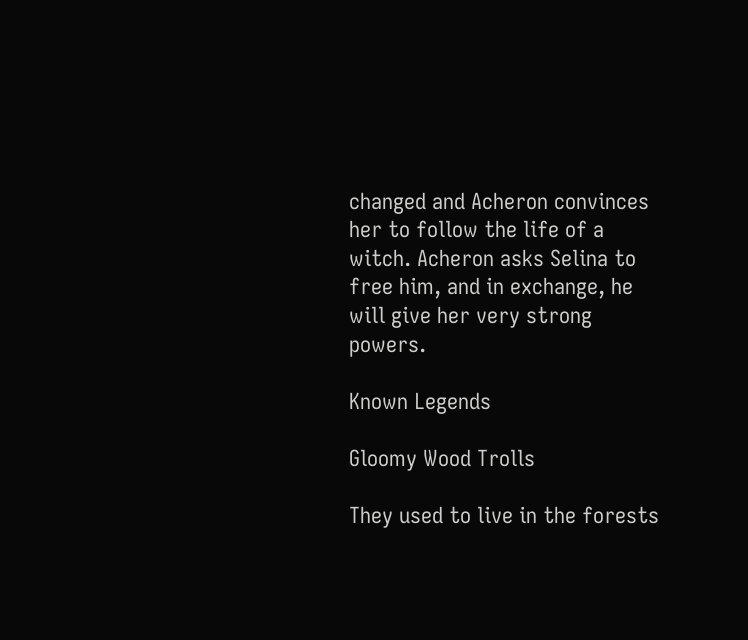changed and Acheron convinces her to follow the life of a witch. Acheron asks Selina to free him, and in exchange, he will give her very strong powers.

Known Legends

Gloomy Wood Trolls

They used to live in the forests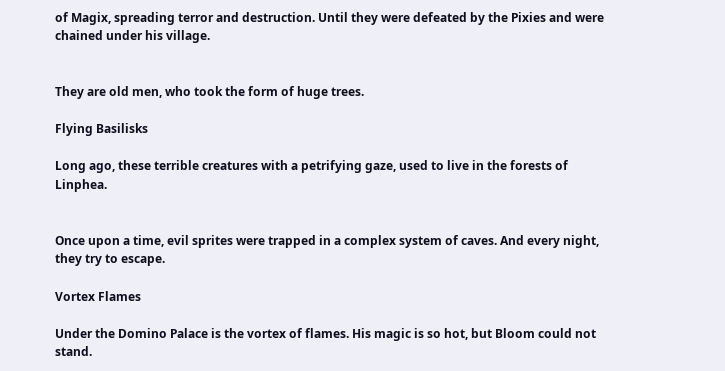of Magix, spreading terror and destruction. Until they were defeated by the Pixies and were chained under his village.


They are old men, who took the form of huge trees.

Flying Basilisks

Long ago, these terrible creatures with a petrifying gaze, used to live in the forests of Linphea.


Once upon a time, evil sprites were trapped in a complex system of caves. And every night, they try to escape.

Vortex Flames

Under the Domino Palace is the vortex of flames. His magic is so hot, but Bloom could not stand.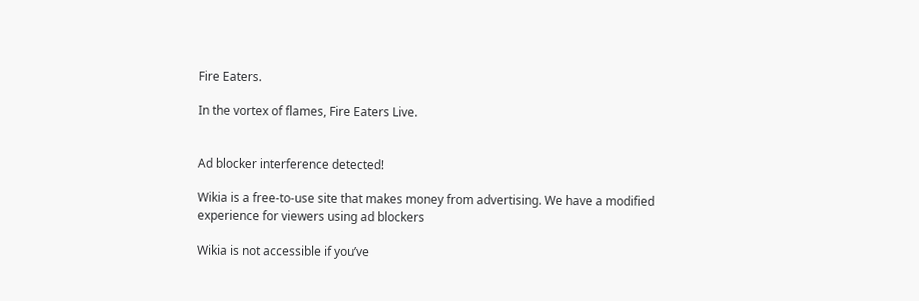Fire Eaters.

In the vortex of flames, Fire Eaters Live.


Ad blocker interference detected!

Wikia is a free-to-use site that makes money from advertising. We have a modified experience for viewers using ad blockers

Wikia is not accessible if you’ve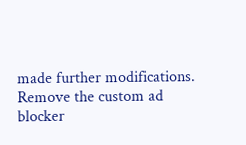made further modifications. Remove the custom ad blocker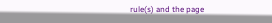rule(s) and the page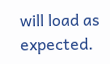will load as expected.